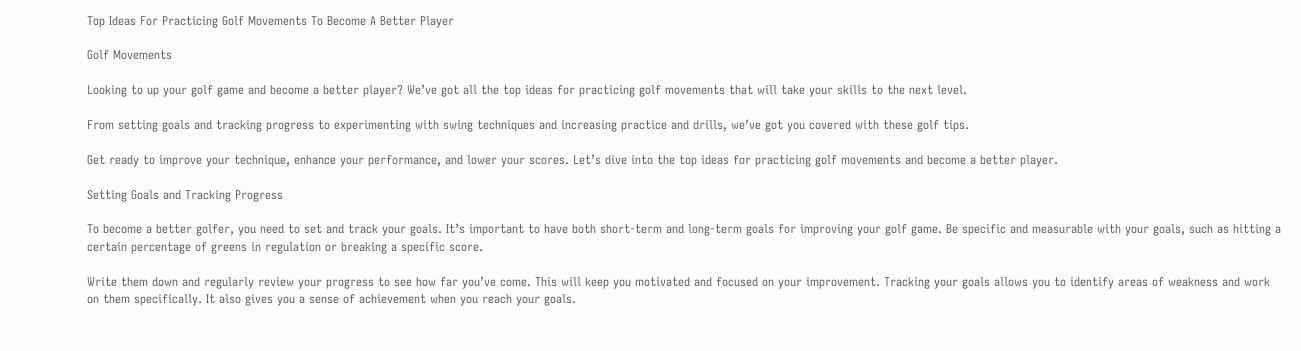Top Ideas For Practicing Golf Movements To Become A Better Player

Golf Movements

Looking to up your golf game and become a better player? We’ve got all the top ideas for practicing golf movements that will take your skills to the next level.

From setting goals and tracking progress to experimenting with swing techniques and increasing practice and drills, we’ve got you covered with these golf tips.

Get ready to improve your technique, enhance your performance, and lower your scores. Let’s dive into the top ideas for practicing golf movements and become a better player.

Setting Goals and Tracking Progress

To become a better golfer, you need to set and track your goals. It’s important to have both short-term and long-term goals for improving your golf game. Be specific and measurable with your goals, such as hitting a certain percentage of greens in regulation or breaking a specific score.

Write them down and regularly review your progress to see how far you’ve come. This will keep you motivated and focused on your improvement. Tracking your goals allows you to identify areas of weakness and work on them specifically. It also gives you a sense of achievement when you reach your goals.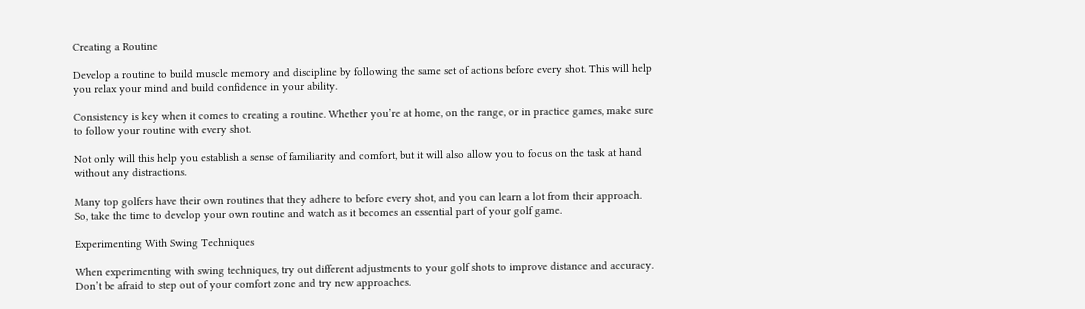Creating a Routine

Develop a routine to build muscle memory and discipline by following the same set of actions before every shot. This will help you relax your mind and build confidence in your ability.

Consistency is key when it comes to creating a routine. Whether you’re at home, on the range, or in practice games, make sure to follow your routine with every shot.

Not only will this help you establish a sense of familiarity and comfort, but it will also allow you to focus on the task at hand without any distractions.

Many top golfers have their own routines that they adhere to before every shot, and you can learn a lot from their approach. So, take the time to develop your own routine and watch as it becomes an essential part of your golf game.

Experimenting With Swing Techniques

When experimenting with swing techniques, try out different adjustments to your golf shots to improve distance and accuracy. Don’t be afraid to step out of your comfort zone and try new approaches.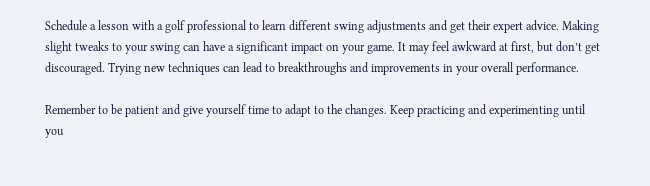Schedule a lesson with a golf professional to learn different swing adjustments and get their expert advice. Making slight tweaks to your swing can have a significant impact on your game. It may feel awkward at first, but don’t get discouraged. Trying new techniques can lead to breakthroughs and improvements in your overall performance.

Remember to be patient and give yourself time to adapt to the changes. Keep practicing and experimenting until you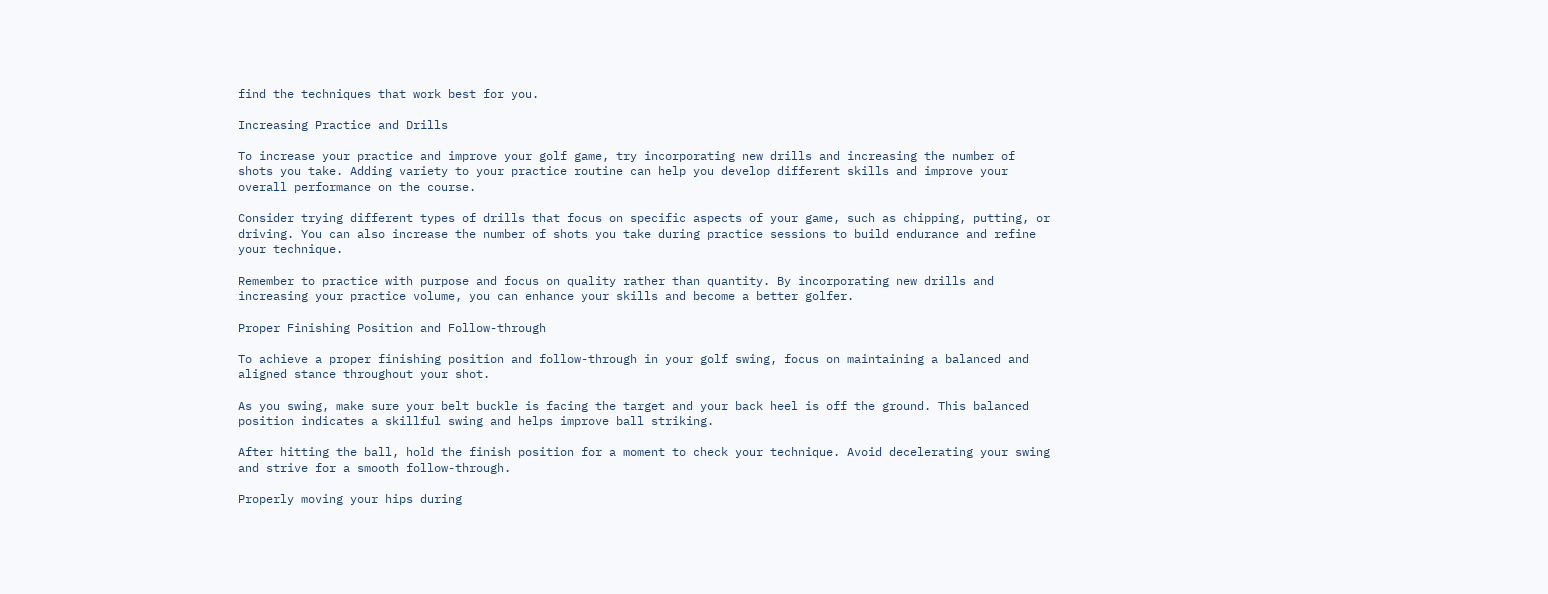find the techniques that work best for you.

Increasing Practice and Drills

To increase your practice and improve your golf game, try incorporating new drills and increasing the number of shots you take. Adding variety to your practice routine can help you develop different skills and improve your overall performance on the course.

Consider trying different types of drills that focus on specific aspects of your game, such as chipping, putting, or driving. You can also increase the number of shots you take during practice sessions to build endurance and refine your technique.

Remember to practice with purpose and focus on quality rather than quantity. By incorporating new drills and increasing your practice volume, you can enhance your skills and become a better golfer.

Proper Finishing Position and Follow-through

To achieve a proper finishing position and follow-through in your golf swing, focus on maintaining a balanced and aligned stance throughout your shot.

As you swing, make sure your belt buckle is facing the target and your back heel is off the ground. This balanced position indicates a skillful swing and helps improve ball striking.

After hitting the ball, hold the finish position for a moment to check your technique. Avoid decelerating your swing and strive for a smooth follow-through.

Properly moving your hips during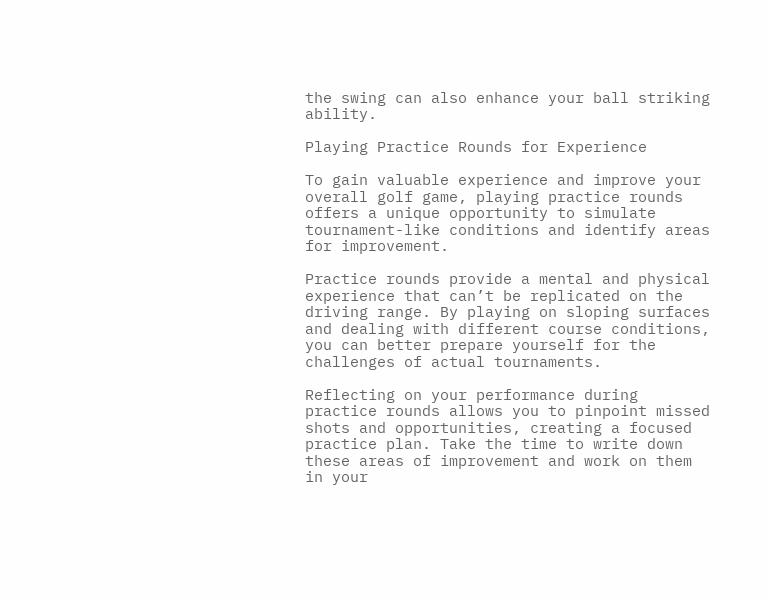the swing can also enhance your ball striking ability.

Playing Practice Rounds for Experience

To gain valuable experience and improve your overall golf game, playing practice rounds offers a unique opportunity to simulate tournament-like conditions and identify areas for improvement.

Practice rounds provide a mental and physical experience that can’t be replicated on the driving range. By playing on sloping surfaces and dealing with different course conditions, you can better prepare yourself for the challenges of actual tournaments.

Reflecting on your performance during practice rounds allows you to pinpoint missed shots and opportunities, creating a focused practice plan. Take the time to write down these areas of improvement and work on them in your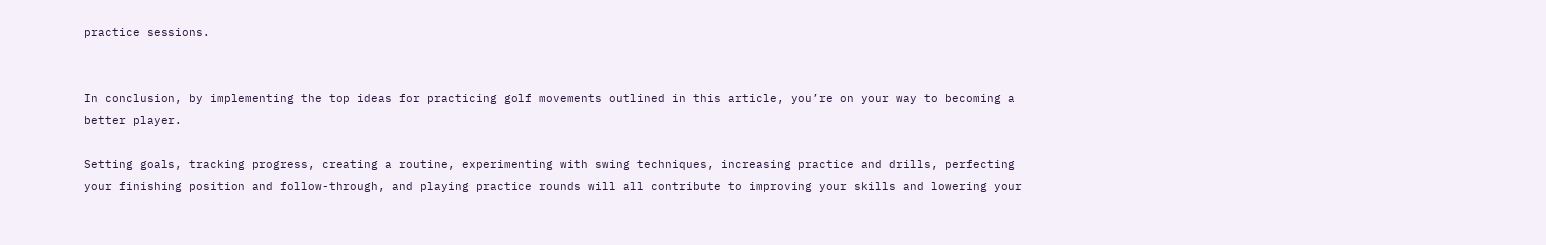practice sessions.


In conclusion, by implementing the top ideas for practicing golf movements outlined in this article, you’re on your way to becoming a better player.

Setting goals, tracking progress, creating a routine, experimenting with swing techniques, increasing practice and drills, perfecting your finishing position and follow-through, and playing practice rounds will all contribute to improving your skills and lowering your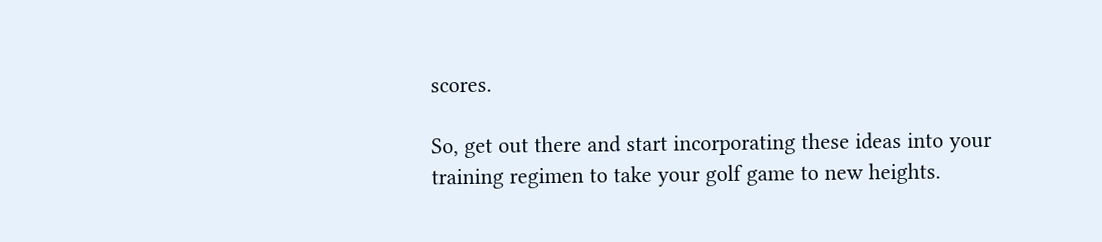scores.

So, get out there and start incorporating these ideas into your training regimen to take your golf game to new heights.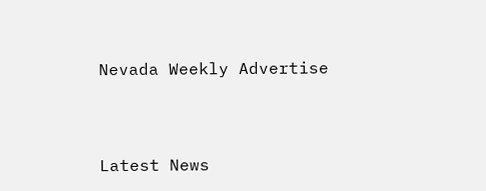Nevada Weekly Advertise


Latest News